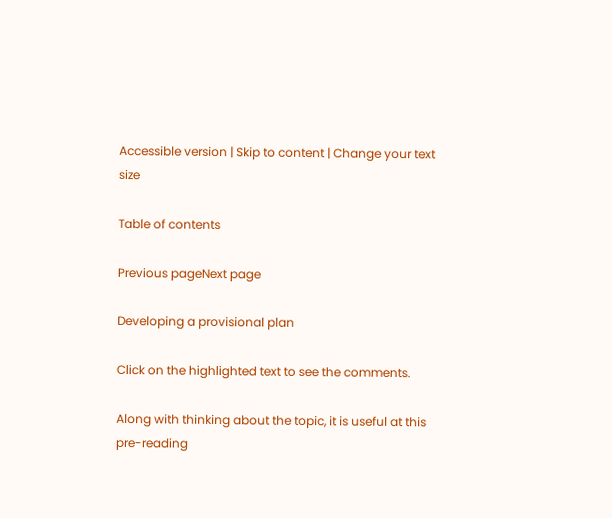Accessible version | Skip to content | Change your text size

Table of contents

Previous pageNext page

Developing a provisional plan

Click on the highlighted text to see the comments.

Along with thinking about the topic, it is useful at this pre-reading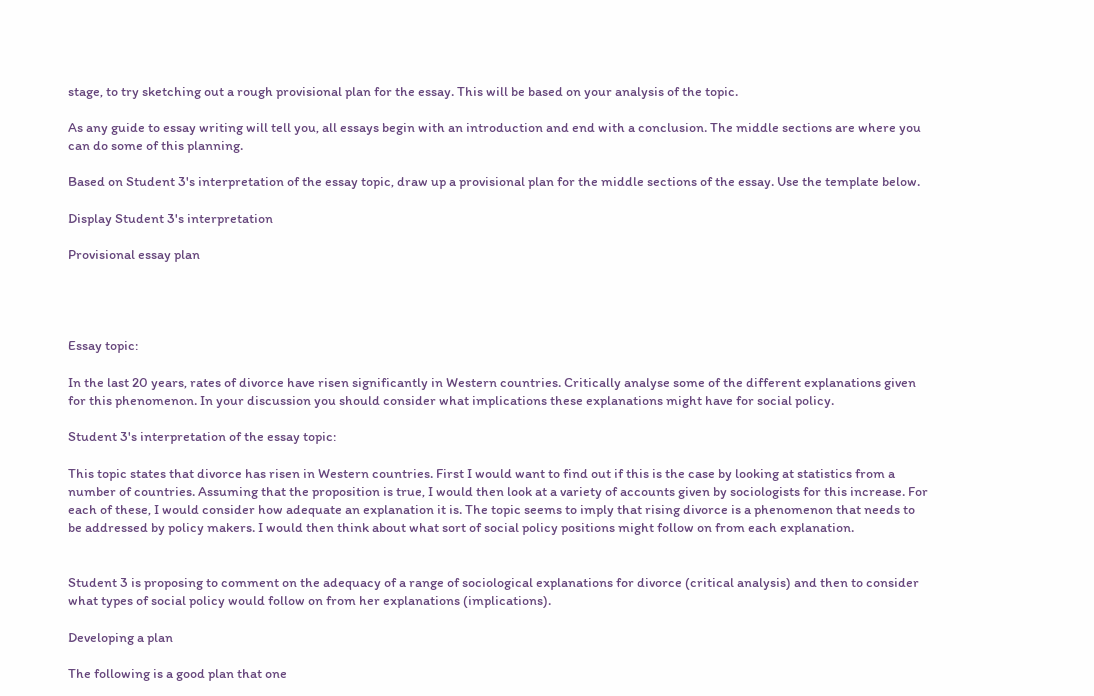stage, to try sketching out a rough provisional plan for the essay. This will be based on your analysis of the topic.

As any guide to essay writing will tell you, all essays begin with an introduction and end with a conclusion. The middle sections are where you can do some of this planning.

Based on Student 3's interpretation of the essay topic, draw up a provisional plan for the middle sections of the essay. Use the template below.

Display Student 3's interpretation

Provisional essay plan




Essay topic:

In the last 20 years, rates of divorce have risen significantly in Western countries. Critically analyse some of the different explanations given for this phenomenon. In your discussion you should consider what implications these explanations might have for social policy.

Student 3's interpretation of the essay topic:

This topic states that divorce has risen in Western countries. First I would want to find out if this is the case by looking at statistics from a number of countries. Assuming that the proposition is true, I would then look at a variety of accounts given by sociologists for this increase. For each of these, I would consider how adequate an explanation it is. The topic seems to imply that rising divorce is a phenomenon that needs to be addressed by policy makers. I would then think about what sort of social policy positions might follow on from each explanation.


Student 3 is proposing to comment on the adequacy of a range of sociological explanations for divorce (critical analysis) and then to consider what types of social policy would follow on from her explanations (implications).

Developing a plan

The following is a good plan that one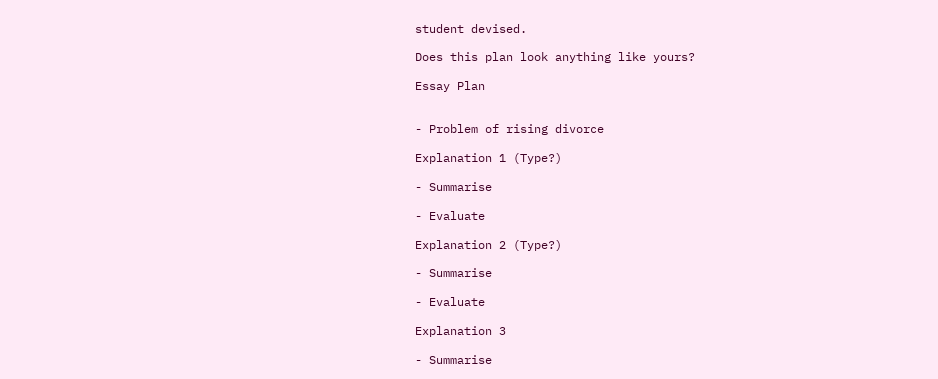student devised.

Does this plan look anything like yours?

Essay Plan


- Problem of rising divorce

Explanation 1 (Type?)

- Summarise

- Evaluate

Explanation 2 (Type?)

- Summarise

- Evaluate

Explanation 3

- Summarise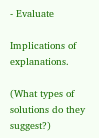- Evaluate

Implications of explanations.

(What types of solutions do they suggest?)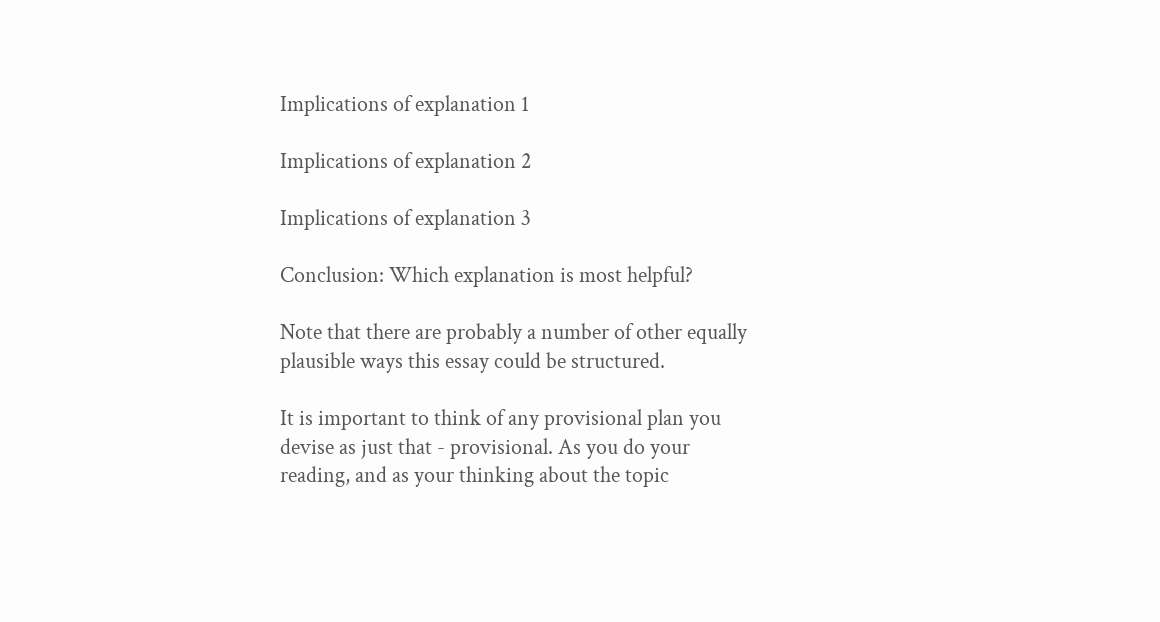Implications of explanation 1

Implications of explanation 2

Implications of explanation 3

Conclusion: Which explanation is most helpful?

Note that there are probably a number of other equally plausible ways this essay could be structured.

It is important to think of any provisional plan you devise as just that - provisional. As you do your reading, and as your thinking about the topic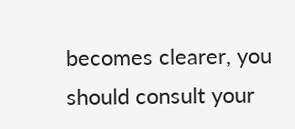becomes clearer, you should consult your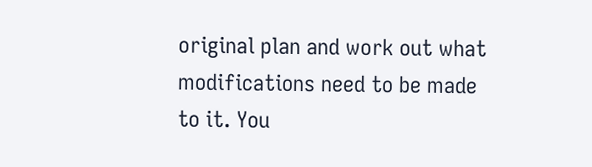original plan and work out what modifications need to be made to it. You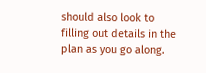should also look to filling out details in the plan as you go along.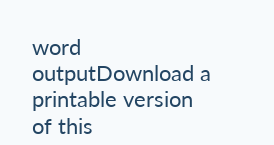word outputDownload a printable version of this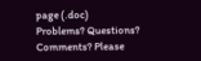page (.doc)
Problems? Questions? Comments? Please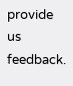provide us feedback.